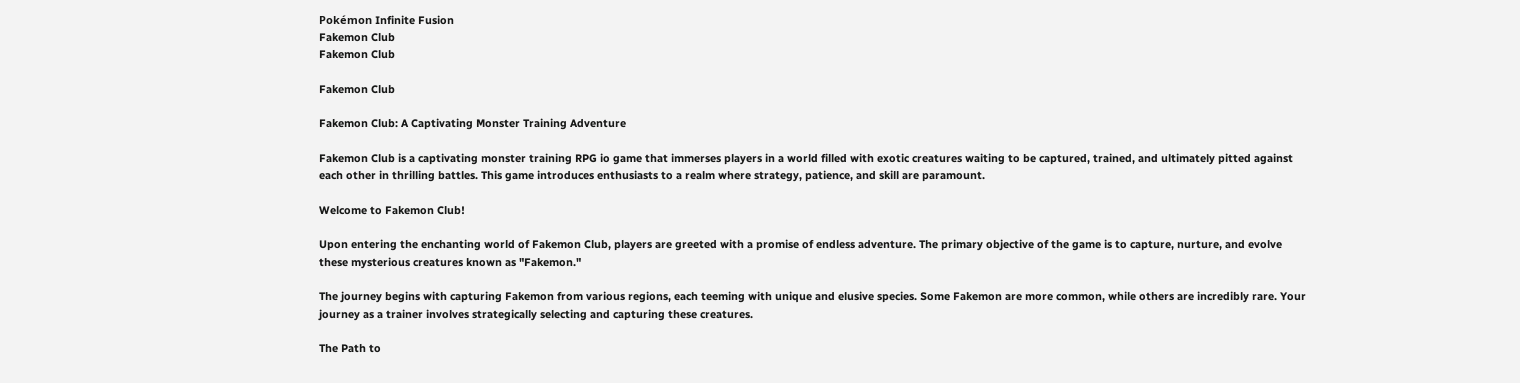Pokémon Infinite Fusion
Fakemon Club
Fakemon Club

Fakemon Club

Fakemon Club: A Captivating Monster Training Adventure

Fakemon Club is a captivating monster training RPG io game that immerses players in a world filled with exotic creatures waiting to be captured, trained, and ultimately pitted against each other in thrilling battles. This game introduces enthusiasts to a realm where strategy, patience, and skill are paramount.

Welcome to Fakemon Club!

Upon entering the enchanting world of Fakemon Club, players are greeted with a promise of endless adventure. The primary objective of the game is to capture, nurture, and evolve these mysterious creatures known as "Fakemon."

The journey begins with capturing Fakemon from various regions, each teeming with unique and elusive species. Some Fakemon are more common, while others are incredibly rare. Your journey as a trainer involves strategically selecting and capturing these creatures.

The Path to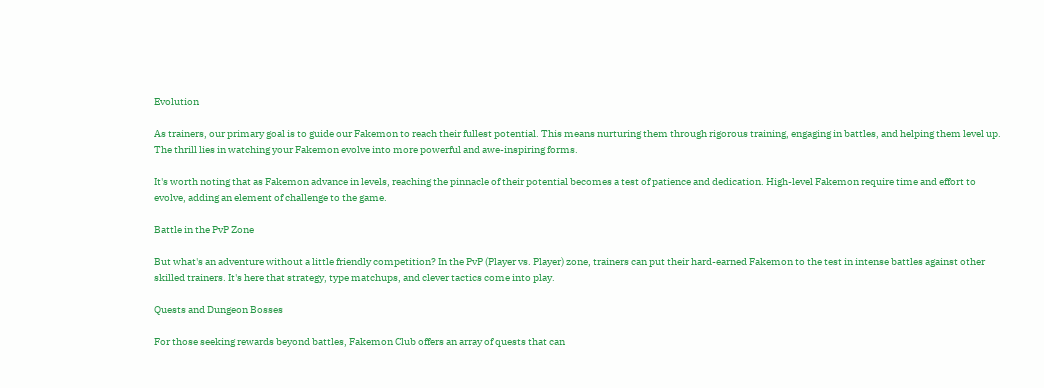Evolution

As trainers, our primary goal is to guide our Fakemon to reach their fullest potential. This means nurturing them through rigorous training, engaging in battles, and helping them level up. The thrill lies in watching your Fakemon evolve into more powerful and awe-inspiring forms.

It's worth noting that as Fakemon advance in levels, reaching the pinnacle of their potential becomes a test of patience and dedication. High-level Fakemon require time and effort to evolve, adding an element of challenge to the game.

Battle in the PvP Zone

But what's an adventure without a little friendly competition? In the PvP (Player vs. Player) zone, trainers can put their hard-earned Fakemon to the test in intense battles against other skilled trainers. It's here that strategy, type matchups, and clever tactics come into play.

Quests and Dungeon Bosses

For those seeking rewards beyond battles, Fakemon Club offers an array of quests that can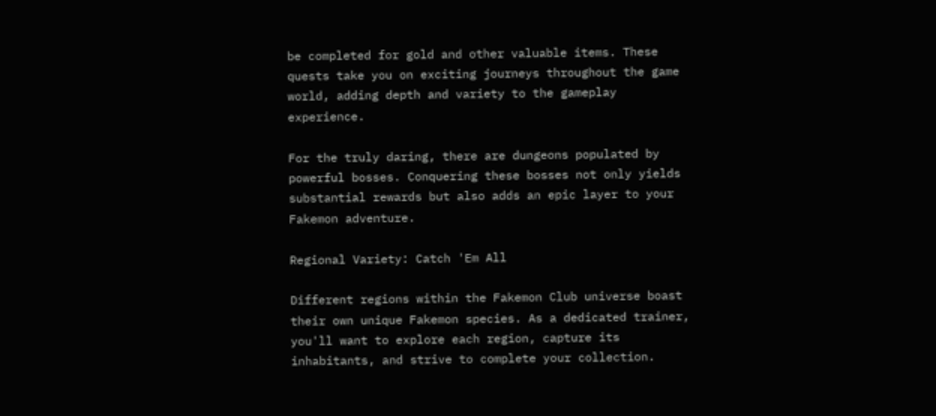be completed for gold and other valuable items. These quests take you on exciting journeys throughout the game world, adding depth and variety to the gameplay experience.

For the truly daring, there are dungeons populated by powerful bosses. Conquering these bosses not only yields substantial rewards but also adds an epic layer to your Fakemon adventure.

Regional Variety: Catch 'Em All

Different regions within the Fakemon Club universe boast their own unique Fakemon species. As a dedicated trainer, you'll want to explore each region, capture its inhabitants, and strive to complete your collection.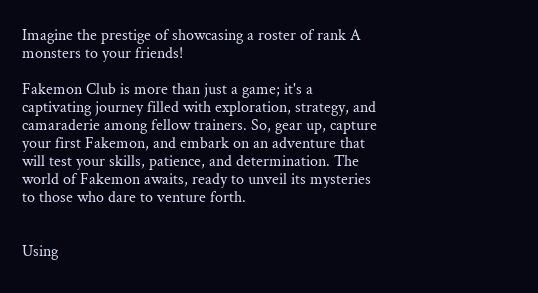Imagine the prestige of showcasing a roster of rank A monsters to your friends!

Fakemon Club is more than just a game; it's a captivating journey filled with exploration, strategy, and camaraderie among fellow trainers. So, gear up, capture your first Fakemon, and embark on an adventure that will test your skills, patience, and determination. The world of Fakemon awaits, ready to unveil its mysteries to those who dare to venture forth.


Using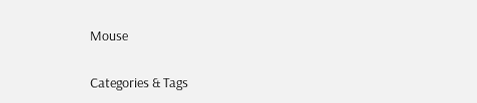Mouse

Categories & Tags